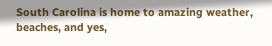South Carolina is home to amazing weather, beaches, and yes,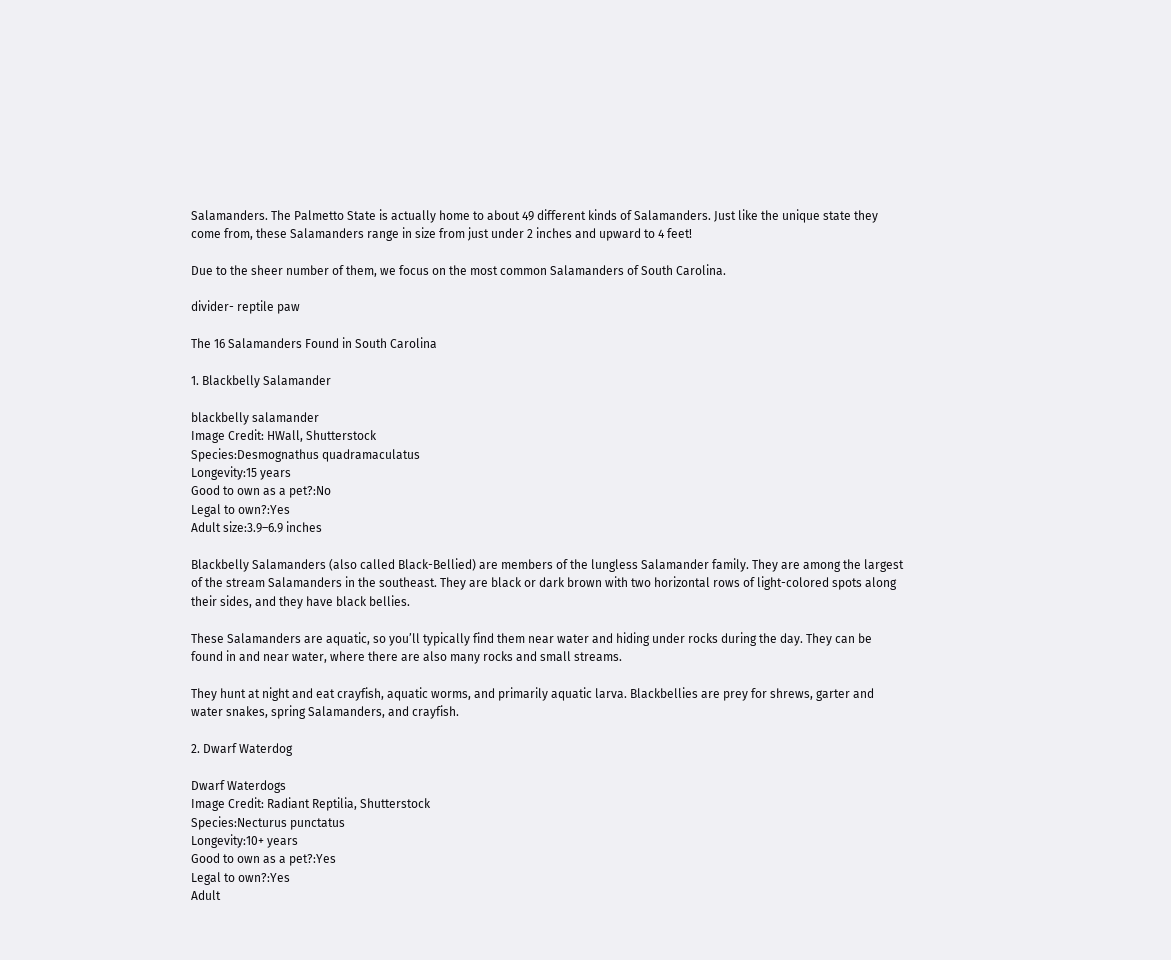Salamanders. The Palmetto State is actually home to about 49 different kinds of Salamanders. Just like the unique state they come from, these Salamanders range in size from just under 2 inches and upward to 4 feet!

Due to the sheer number of them, we focus on the most common Salamanders of South Carolina.

divider- reptile paw

The 16 Salamanders Found in South Carolina

1. Blackbelly Salamander

blackbelly salamander
Image Credit: HWall, Shutterstock
Species:Desmognathus quadramaculatus
Longevity:15 years
Good to own as a pet?:No
Legal to own?:Yes
Adult size:3.9–6.9 inches

Blackbelly Salamanders (also called Black-Bellied) are members of the lungless Salamander family. They are among the largest of the stream Salamanders in the southeast. They are black or dark brown with two horizontal rows of light-colored spots along their sides, and they have black bellies.

These Salamanders are aquatic, so you’ll typically find them near water and hiding under rocks during the day. They can be found in and near water, where there are also many rocks and small streams.

They hunt at night and eat crayfish, aquatic worms, and primarily aquatic larva. Blackbellies are prey for shrews, garter and water snakes, spring Salamanders, and crayfish.

2. Dwarf Waterdog

Dwarf Waterdogs
Image Credit: Radiant Reptilia, Shutterstock
Species:Necturus punctatus
Longevity:10+ years
Good to own as a pet?:Yes
Legal to own?:Yes
Adult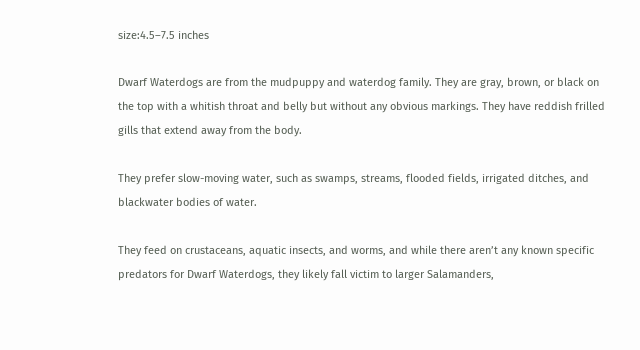size:4.5–7.5 inches

Dwarf Waterdogs are from the mudpuppy and waterdog family. They are gray, brown, or black on the top with a whitish throat and belly but without any obvious markings. They have reddish frilled gills that extend away from the body.

They prefer slow-moving water, such as swamps, streams, flooded fields, irrigated ditches, and blackwater bodies of water.

They feed on crustaceans, aquatic insects, and worms, and while there aren’t any known specific predators for Dwarf Waterdogs, they likely fall victim to larger Salamanders,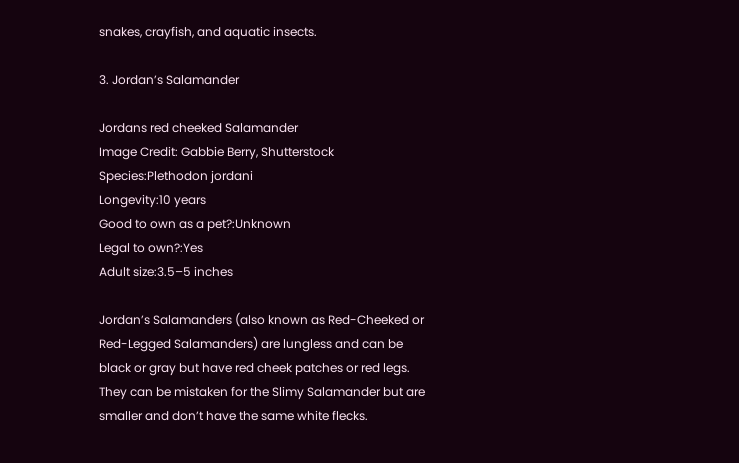snakes, crayfish, and aquatic insects.

3. Jordan’s Salamander

Jordans red cheeked Salamander
Image Credit: Gabbie Berry, Shutterstock
Species:Plethodon jordani
Longevity:10 years
Good to own as a pet?:Unknown
Legal to own?:Yes
Adult size:3.5–5 inches

Jordan’s Salamanders (also known as Red-Cheeked or Red-Legged Salamanders) are lungless and can be black or gray but have red cheek patches or red legs. They can be mistaken for the Slimy Salamander but are smaller and don’t have the same white flecks.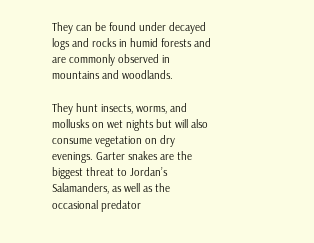They can be found under decayed logs and rocks in humid forests and are commonly observed in mountains and woodlands.

They hunt insects, worms, and mollusks on wet nights but will also consume vegetation on dry evenings. Garter snakes are the biggest threat to Jordan’s Salamanders, as well as the occasional predator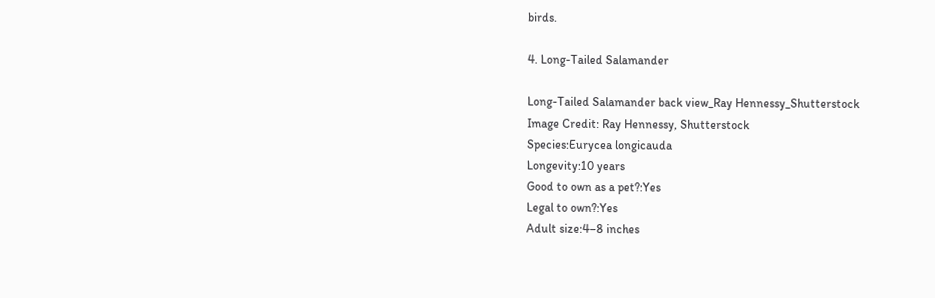birds.

4. Long-Tailed Salamander

Long-Tailed Salamander back view_Ray Hennessy_Shutterstock
Image Credit: Ray Hennessy, Shutterstock
Species:Eurycea longicauda
Longevity:10 years
Good to own as a pet?:Yes
Legal to own?:Yes
Adult size:4–8 inches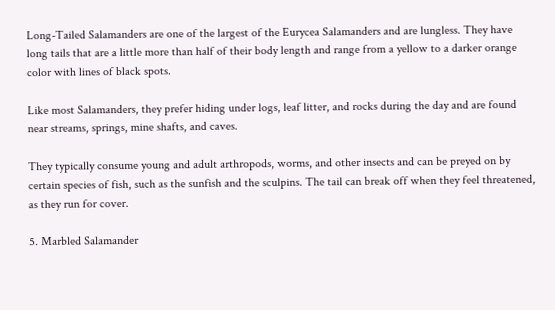Long-Tailed Salamanders are one of the largest of the Eurycea Salamanders and are lungless. They have long tails that are a little more than half of their body length and range from a yellow to a darker orange color with lines of black spots.

Like most Salamanders, they prefer hiding under logs, leaf litter, and rocks during the day and are found near streams, springs, mine shafts, and caves.

They typically consume young and adult arthropods, worms, and other insects and can be preyed on by certain species of fish, such as the sunfish and the sculpins. The tail can break off when they feel threatened, as they run for cover.

5. Marbled Salamander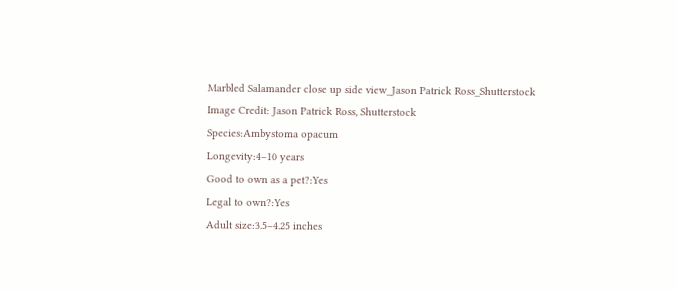Marbled Salamander close up side view_Jason Patrick Ross_Shutterstock
Image Credit: Jason Patrick Ross, Shutterstock
Species:Ambystoma opacum
Longevity:4–10 years
Good to own as a pet?:Yes
Legal to own?:Yes
Adult size:3.5–4.25 inches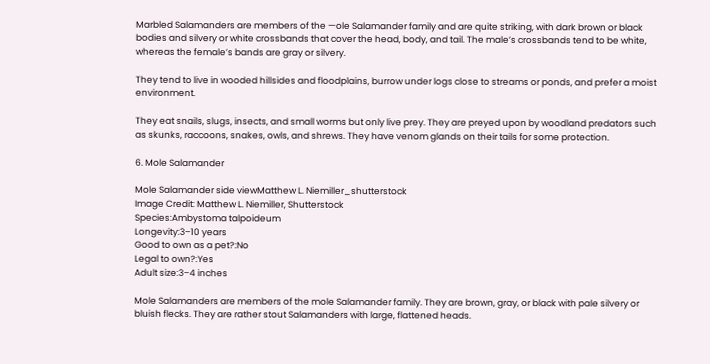Marbled Salamanders are members of the —ole Salamander family and are quite striking, with dark brown or black bodies and silvery or white crossbands that cover the head, body, and tail. The male’s crossbands tend to be white, whereas the female’s bands are gray or silvery.

They tend to live in wooded hillsides and floodplains, burrow under logs close to streams or ponds, and prefer a moist environment.

They eat snails, slugs, insects, and small worms but only live prey. They are preyed upon by woodland predators such as skunks, raccoons, snakes, owls, and shrews. They have venom glands on their tails for some protection.

6. Mole Salamander

Mole Salamander side viewMatthew L. Niemiller_shutterstock
Image Credit: Matthew L. Niemiller, Shutterstock
Species:Ambystoma talpoideum
Longevity:3–10 years
Good to own as a pet?:No
Legal to own?:Yes
Adult size:3–4 inches

Mole Salamanders are members of the mole Salamander family. They are brown, gray, or black with pale silvery or bluish flecks. They are rather stout Salamanders with large, flattened heads.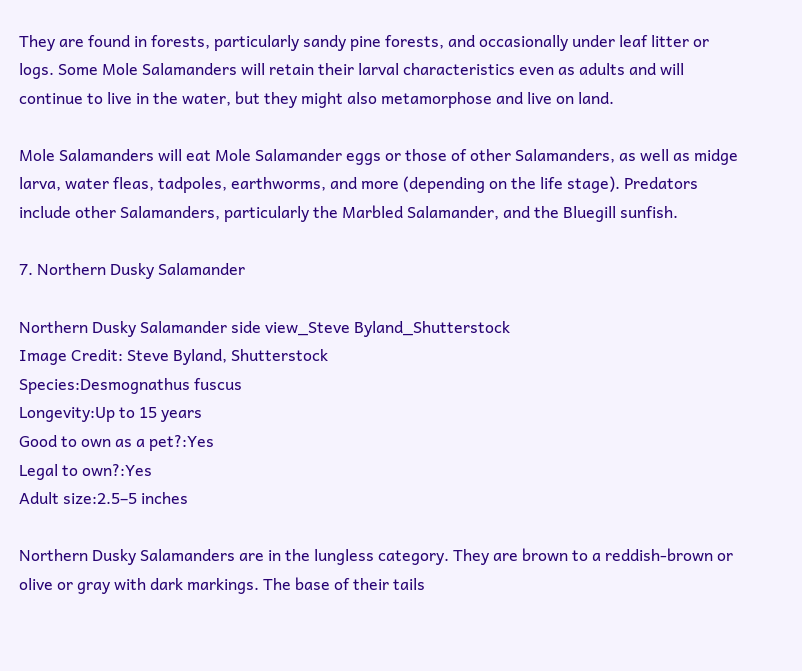They are found in forests, particularly sandy pine forests, and occasionally under leaf litter or logs. Some Mole Salamanders will retain their larval characteristics even as adults and will continue to live in the water, but they might also metamorphose and live on land.

Mole Salamanders will eat Mole Salamander eggs or those of other Salamanders, as well as midge larva, water fleas, tadpoles, earthworms, and more (depending on the life stage). Predators include other Salamanders, particularly the Marbled Salamander, and the Bluegill sunfish.

7. Northern Dusky Salamander

Northern Dusky Salamander side view_Steve Byland_Shutterstock
Image Credit: Steve Byland, Shutterstock
Species:Desmognathus fuscus
Longevity:Up to 15 years
Good to own as a pet?:Yes
Legal to own?:Yes
Adult size:2.5–5 inches

Northern Dusky Salamanders are in the lungless category. They are brown to a reddish-brown or olive or gray with dark markings. The base of their tails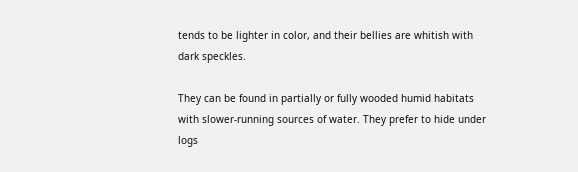tends to be lighter in color, and their bellies are whitish with dark speckles.

They can be found in partially or fully wooded humid habitats with slower-running sources of water. They prefer to hide under logs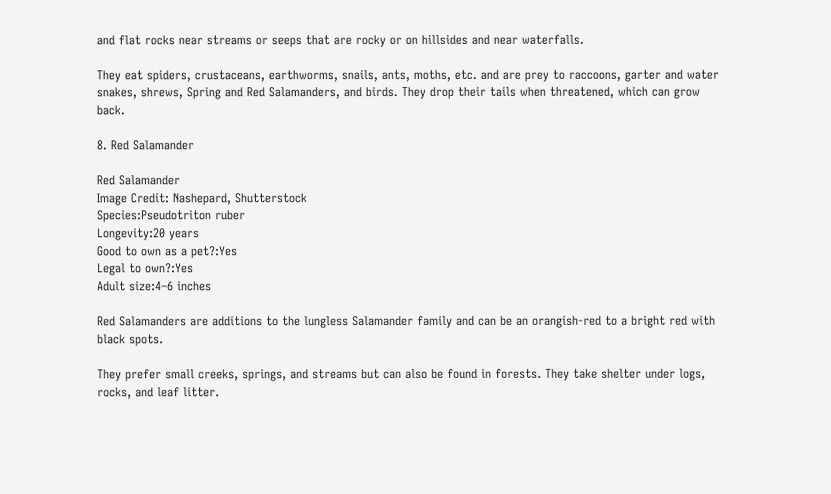and flat rocks near streams or seeps that are rocky or on hillsides and near waterfalls.

They eat spiders, crustaceans, earthworms, snails, ants, moths, etc. and are prey to raccoons, garter and water snakes, shrews, Spring and Red Salamanders, and birds. They drop their tails when threatened, which can grow back.

8. Red Salamander

Red Salamander
Image Credit: Nashepard, Shutterstock
Species:Pseudotriton ruber
Longevity:20 years
Good to own as a pet?:Yes
Legal to own?:Yes
Adult size:4–6 inches

Red Salamanders are additions to the lungless Salamander family and can be an orangish-red to a bright red with black spots.

They prefer small creeks, springs, and streams but can also be found in forests. They take shelter under logs, rocks, and leaf litter.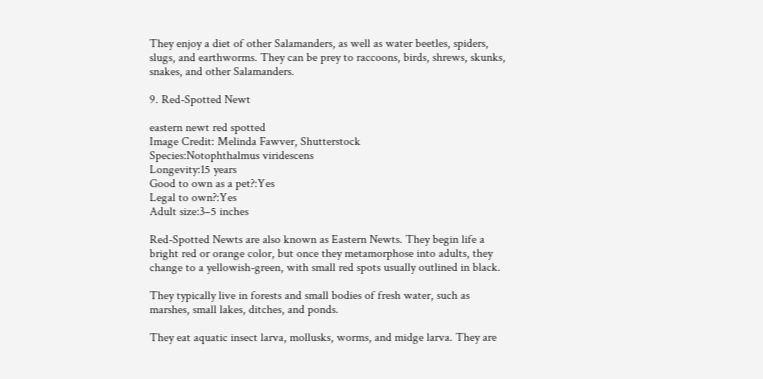They enjoy a diet of other Salamanders, as well as water beetles, spiders, slugs, and earthworms. They can be prey to raccoons, birds, shrews, skunks, snakes, and other Salamanders.

9. Red-Spotted Newt

eastern newt red spotted
Image Credit: Melinda Fawver, Shutterstock
Species:Notophthalmus viridescens
Longevity:15 years
Good to own as a pet?:Yes
Legal to own?:Yes
Adult size:3–5 inches

Red-Spotted Newts are also known as Eastern Newts. They begin life a bright red or orange color, but once they metamorphose into adults, they change to a yellowish-green, with small red spots usually outlined in black.

They typically live in forests and small bodies of fresh water, such as marshes, small lakes, ditches, and ponds.

They eat aquatic insect larva, mollusks, worms, and midge larva. They are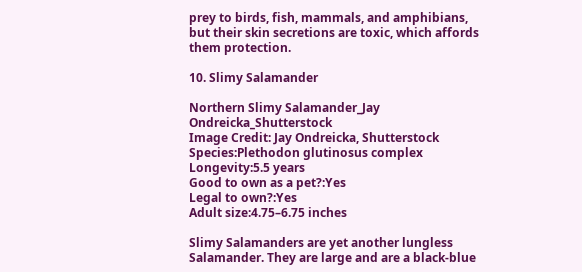prey to birds, fish, mammals, and amphibians, but their skin secretions are toxic, which affords them protection.

10. Slimy Salamander

Northern Slimy Salamander_Jay Ondreicka_Shutterstock
Image Credit: Jay Ondreicka, Shutterstock
Species:Plethodon glutinosus complex
Longevity:5.5 years
Good to own as a pet?:Yes
Legal to own?:Yes
Adult size:4.75–6.75 inches

Slimy Salamanders are yet another lungless Salamander. They are large and are a black-blue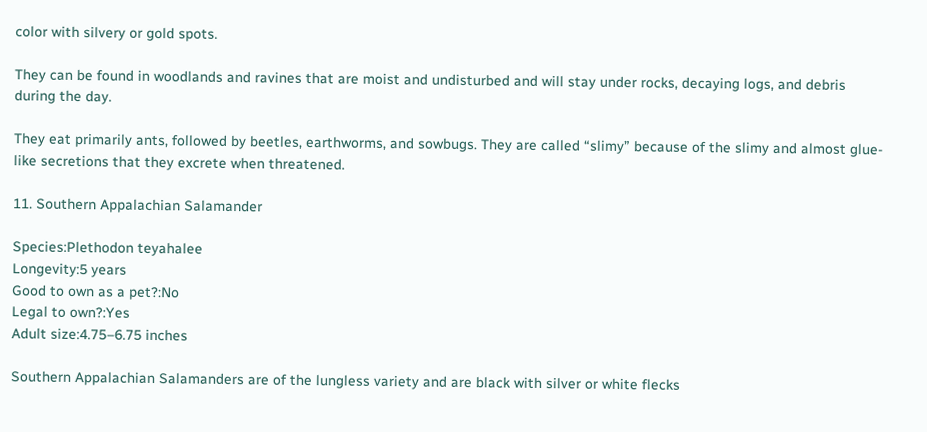color with silvery or gold spots.

They can be found in woodlands and ravines that are moist and undisturbed and will stay under rocks, decaying logs, and debris during the day.

They eat primarily ants, followed by beetles, earthworms, and sowbugs. They are called “slimy” because of the slimy and almost glue-like secretions that they excrete when threatened.

11. Southern Appalachian Salamander

Species:Plethodon teyahalee
Longevity:5 years
Good to own as a pet?:No
Legal to own?:Yes
Adult size:4.75–6.75 inches

Southern Appalachian Salamanders are of the lungless variety and are black with silver or white flecks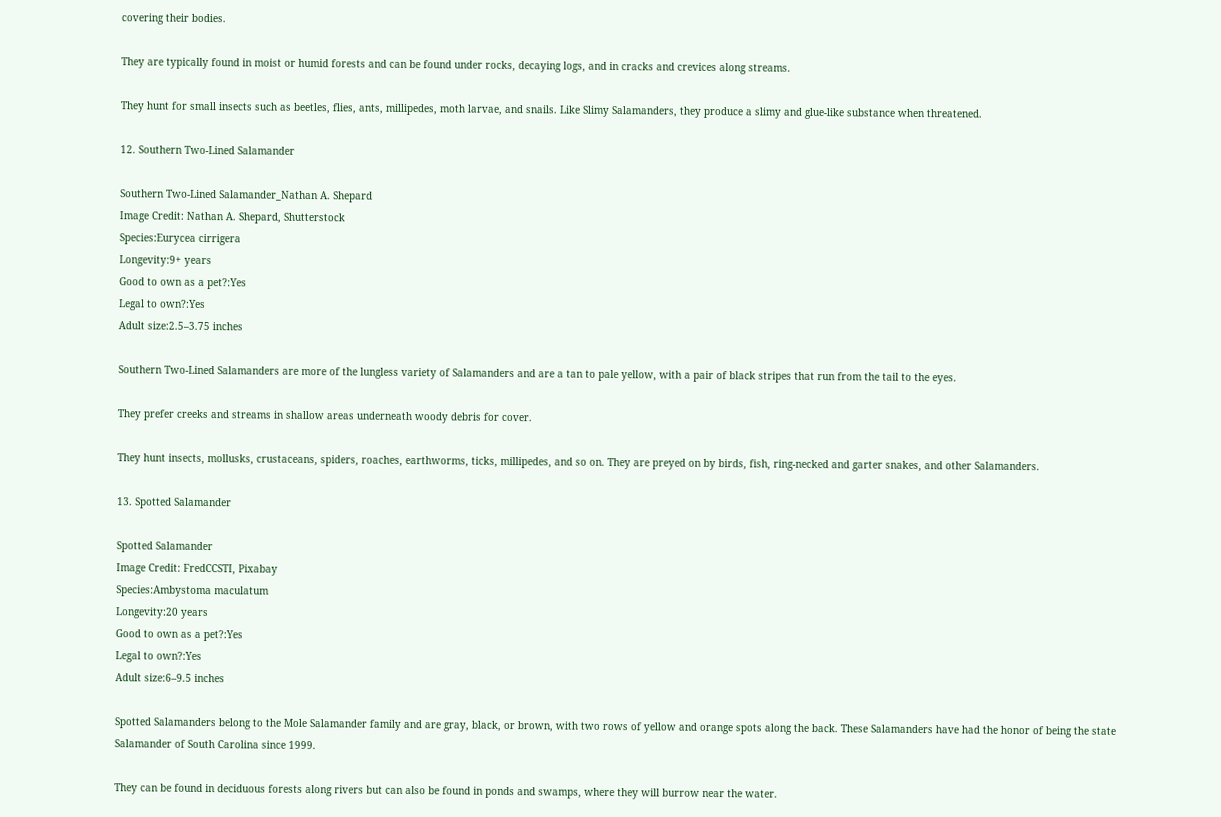covering their bodies.

They are typically found in moist or humid forests and can be found under rocks, decaying logs, and in cracks and crevices along streams.

They hunt for small insects such as beetles, flies, ants, millipedes, moth larvae, and snails. Like Slimy Salamanders, they produce a slimy and glue-like substance when threatened.

12. Southern Two-Lined Salamander

Southern Two-Lined Salamander_Nathan A. Shepard
Image Credit: Nathan A. Shepard, Shutterstock
Species:Eurycea cirrigera
Longevity:9+ years
Good to own as a pet?:Yes
Legal to own?:Yes
Adult size:2.5–3.75 inches

Southern Two-Lined Salamanders are more of the lungless variety of Salamanders and are a tan to pale yellow, with a pair of black stripes that run from the tail to the eyes.

They prefer creeks and streams in shallow areas underneath woody debris for cover.

They hunt insects, mollusks, crustaceans, spiders, roaches, earthworms, ticks, millipedes, and so on. They are preyed on by birds, fish, ring-necked and garter snakes, and other Salamanders.

13. Spotted Salamander

Spotted Salamander
Image Credit: FredCCSTI, Pixabay
Species:Ambystoma maculatum
Longevity:20 years
Good to own as a pet?:Yes
Legal to own?:Yes
Adult size:6–9.5 inches

Spotted Salamanders belong to the Mole Salamander family and are gray, black, or brown, with two rows of yellow and orange spots along the back. These Salamanders have had the honor of being the state Salamander of South Carolina since 1999.

They can be found in deciduous forests along rivers but can also be found in ponds and swamps, where they will burrow near the water.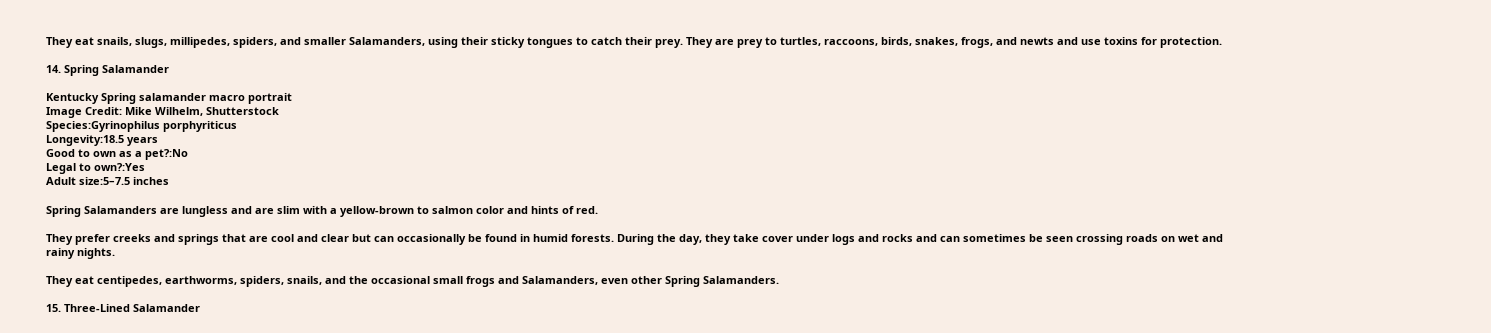They eat snails, slugs, millipedes, spiders, and smaller Salamanders, using their sticky tongues to catch their prey. They are prey to turtles, raccoons, birds, snakes, frogs, and newts and use toxins for protection.

14. Spring Salamander

Kentucky Spring salamander macro portrait
Image Credit: Mike Wilhelm, Shutterstock
Species:Gyrinophilus porphyriticus
Longevity:18.5 years
Good to own as a pet?:No
Legal to own?:Yes
Adult size:5–7.5 inches

Spring Salamanders are lungless and are slim with a yellow-brown to salmon color and hints of red.

They prefer creeks and springs that are cool and clear but can occasionally be found in humid forests. During the day, they take cover under logs and rocks and can sometimes be seen crossing roads on wet and rainy nights.

They eat centipedes, earthworms, spiders, snails, and the occasional small frogs and Salamanders, even other Spring Salamanders.

15. Three-Lined Salamander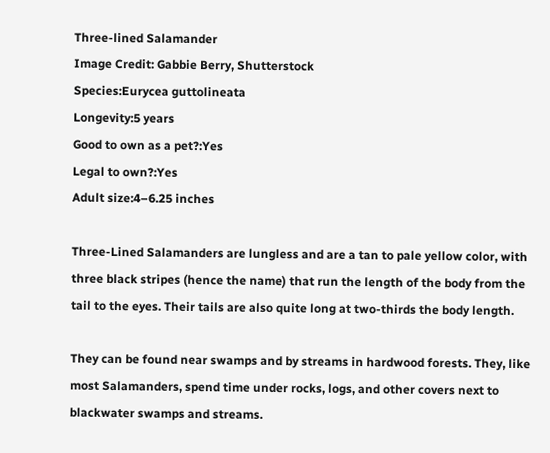Three-lined Salamander
Image Credit: Gabbie Berry, Shutterstock
Species:Eurycea guttolineata
Longevity:5 years
Good to own as a pet?:Yes
Legal to own?:Yes
Adult size:4–6.25 inches

Three-Lined Salamanders are lungless and are a tan to pale yellow color, with three black stripes (hence the name) that run the length of the body from the tail to the eyes. Their tails are also quite long at two-thirds the body length.

They can be found near swamps and by streams in hardwood forests. They, like most Salamanders, spend time under rocks, logs, and other covers next to blackwater swamps and streams.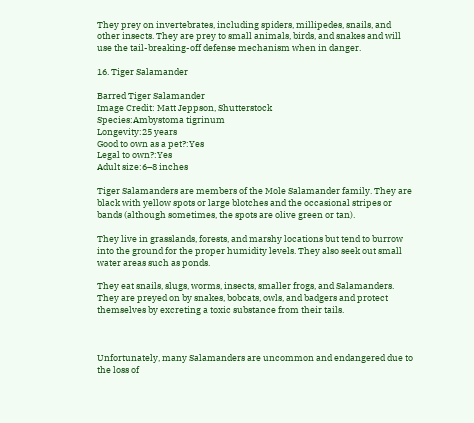They prey on invertebrates, including spiders, millipedes, snails, and other insects. They are prey to small animals, birds, and snakes and will use the tail-breaking-off defense mechanism when in danger.

16. Tiger Salamander

Barred Tiger Salamander
Image Credit: Matt Jeppson, Shutterstock
Species:Ambystoma tigrinum
Longevity:25 years
Good to own as a pet?:Yes
Legal to own?:Yes
Adult size:6–8 inches

Tiger Salamanders are members of the Mole Salamander family. They are black with yellow spots or large blotches and the occasional stripes or bands (although sometimes, the spots are olive green or tan).

They live in grasslands, forests, and marshy locations but tend to burrow into the ground for the proper humidity levels. They also seek out small water areas such as ponds.

They eat snails, slugs, worms, insects, smaller frogs, and Salamanders. They are preyed on by snakes, bobcats, owls, and badgers and protect themselves by excreting a toxic substance from their tails.



Unfortunately, many Salamanders are uncommon and endangered due to the loss of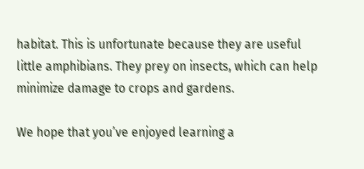habitat. This is unfortunate because they are useful little amphibians. They prey on insects, which can help minimize damage to crops and gardens.

We hope that you’ve enjoyed learning a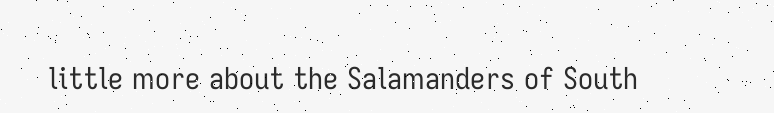little more about the Salamanders of South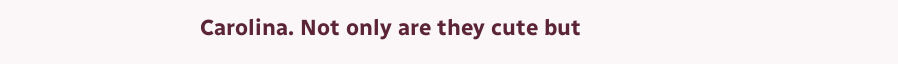Carolina. Not only are they cute but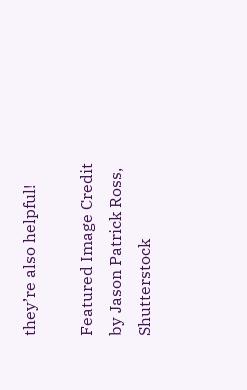they’re also helpful!

Featured Image Credit by Jason Patrick Ross, Shutterstock